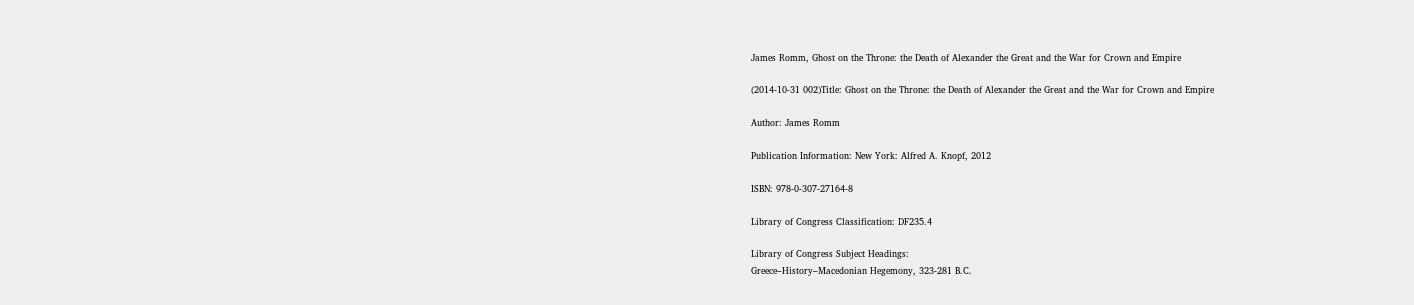James Romm, Ghost on the Throne: the Death of Alexander the Great and the War for Crown and Empire

(2014-10-31 002)Title: Ghost on the Throne: the Death of Alexander the Great and the War for Crown and Empire

Author: James Romm

Publication Information: New York: Alfred A. Knopf, 2012

ISBN: 978-0-307-27164-8

Library of Congress Classification: DF235.4

Library of Congress Subject Headings:
Greece–History–Macedonian Hegemony, 323-281 B.C.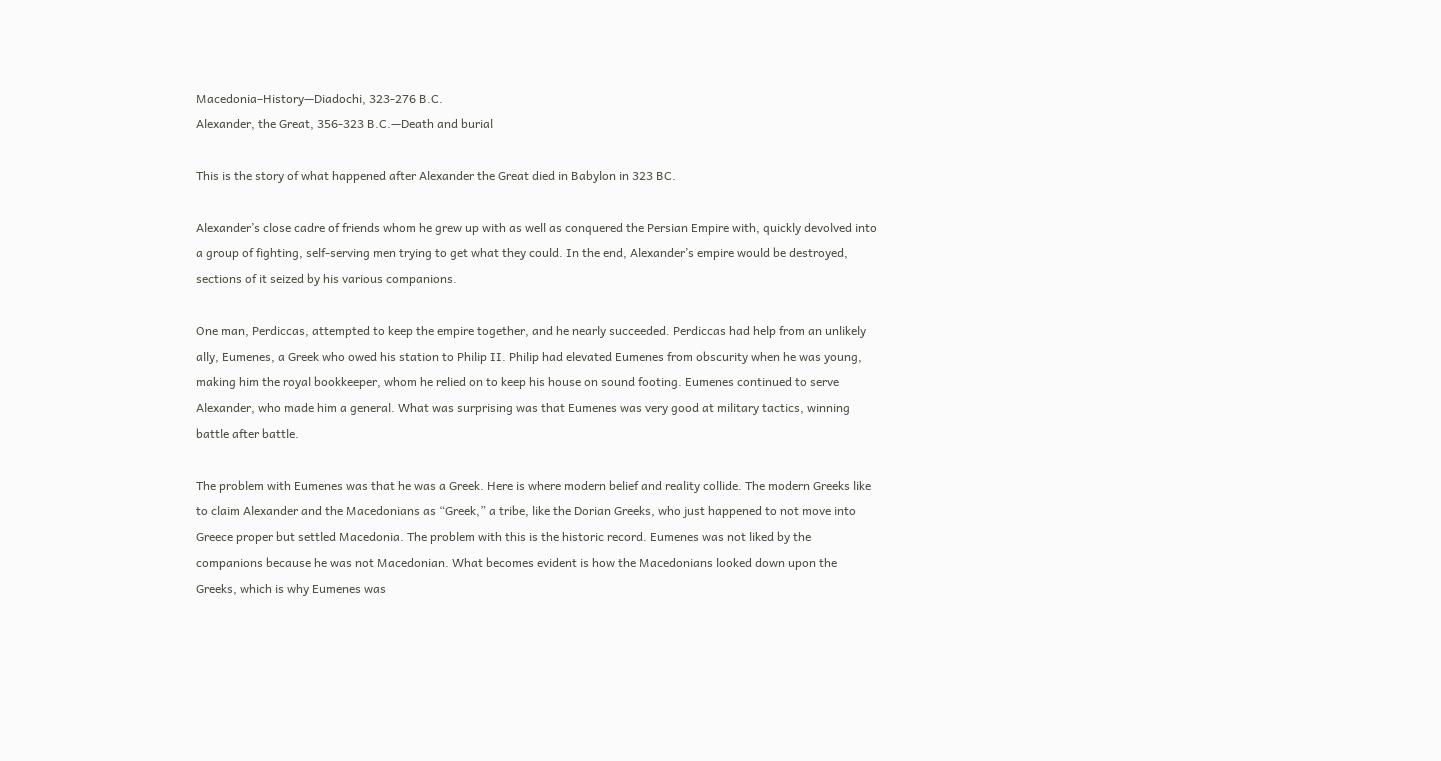Macedonia–History—Diadochi, 323-276 B.C.
Alexander, the Great, 356-323 B.C.—Death and burial

This is the story of what happened after Alexander the Great died in Babylon in 323 BC.

Alexander’s close cadre of friends whom he grew up with as well as conquered the Persian Empire with, quickly devolved into a group of fighting, self-serving men trying to get what they could. In the end, Alexander’s empire would be destroyed, sections of it seized by his various companions.

One man, Perdiccas, attempted to keep the empire together, and he nearly succeeded. Perdiccas had help from an unlikely ally, Eumenes, a Greek who owed his station to Philip II. Philip had elevated Eumenes from obscurity when he was young, making him the royal bookkeeper, whom he relied on to keep his house on sound footing. Eumenes continued to serve Alexander, who made him a general. What was surprising was that Eumenes was very good at military tactics, winning battle after battle.

The problem with Eumenes was that he was a Greek. Here is where modern belief and reality collide. The modern Greeks like to claim Alexander and the Macedonians as “Greek,” a tribe, like the Dorian Greeks, who just happened to not move into Greece proper but settled Macedonia. The problem with this is the historic record. Eumenes was not liked by the companions because he was not Macedonian. What becomes evident is how the Macedonians looked down upon the Greeks, which is why Eumenes was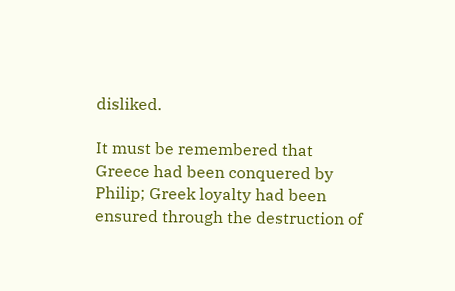disliked.

It must be remembered that Greece had been conquered by Philip; Greek loyalty had been ensured through the destruction of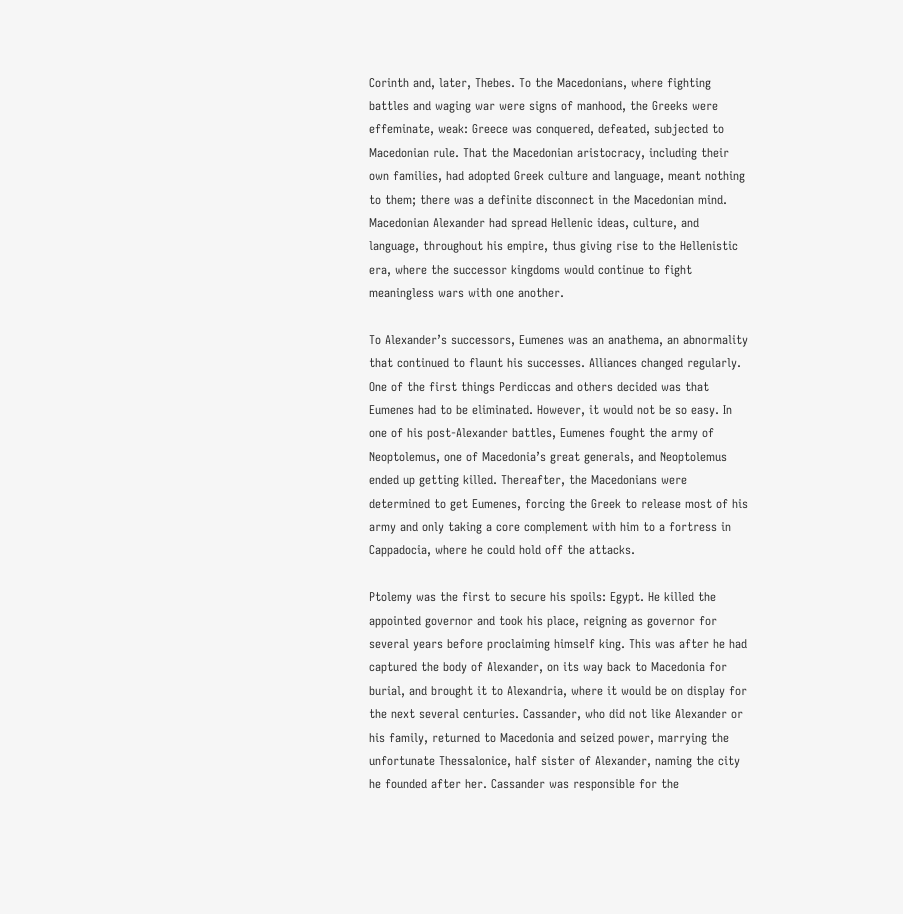Corinth and, later, Thebes. To the Macedonians, where fighting battles and waging war were signs of manhood, the Greeks were effeminate, weak: Greece was conquered, defeated, subjected to Macedonian rule. That the Macedonian aristocracy, including their own families, had adopted Greek culture and language, meant nothing to them; there was a definite disconnect in the Macedonian mind. Macedonian Alexander had spread Hellenic ideas, culture, and language, throughout his empire, thus giving rise to the Hellenistic era, where the successor kingdoms would continue to fight meaningless wars with one another.

To Alexander’s successors, Eumenes was an anathema, an abnormality that continued to flaunt his successes. Alliances changed regularly. One of the first things Perdiccas and others decided was that Eumenes had to be eliminated. However, it would not be so easy. In one of his post-Alexander battles, Eumenes fought the army of Neoptolemus, one of Macedonia’s great generals, and Neoptolemus ended up getting killed. Thereafter, the Macedonians were determined to get Eumenes, forcing the Greek to release most of his army and only taking a core complement with him to a fortress in Cappadocia, where he could hold off the attacks.

Ptolemy was the first to secure his spoils: Egypt. He killed the appointed governor and took his place, reigning as governor for several years before proclaiming himself king. This was after he had captured the body of Alexander, on its way back to Macedonia for burial, and brought it to Alexandria, where it would be on display for the next several centuries. Cassander, who did not like Alexander or his family, returned to Macedonia and seized power, marrying the unfortunate Thessalonice, half sister of Alexander, naming the city he founded after her. Cassander was responsible for the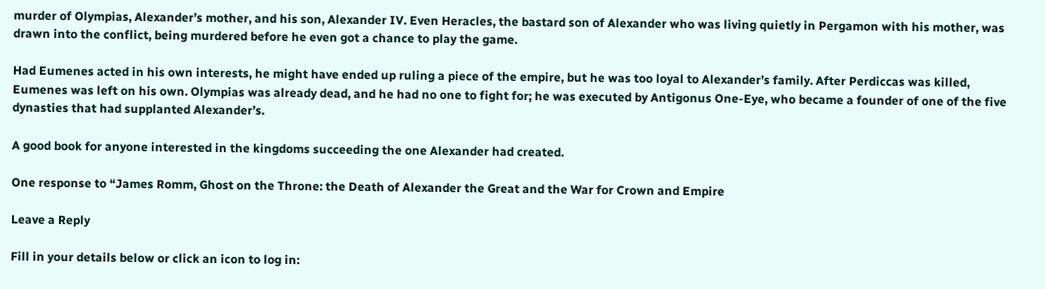murder of Olympias, Alexander’s mother, and his son, Alexander IV. Even Heracles, the bastard son of Alexander who was living quietly in Pergamon with his mother, was drawn into the conflict, being murdered before he even got a chance to play the game.

Had Eumenes acted in his own interests, he might have ended up ruling a piece of the empire, but he was too loyal to Alexander’s family. After Perdiccas was killed, Eumenes was left on his own. Olympias was already dead, and he had no one to fight for; he was executed by Antigonus One-Eye, who became a founder of one of the five dynasties that had supplanted Alexander’s.

A good book for anyone interested in the kingdoms succeeding the one Alexander had created.

One response to “James Romm, Ghost on the Throne: the Death of Alexander the Great and the War for Crown and Empire

Leave a Reply

Fill in your details below or click an icon to log in: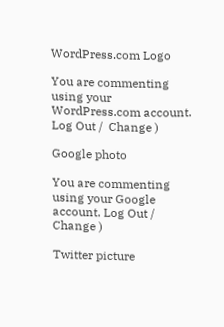WordPress.com Logo

You are commenting using your WordPress.com account. Log Out /  Change )

Google photo

You are commenting using your Google account. Log Out /  Change )

Twitter picture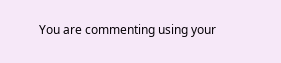You are commenting using your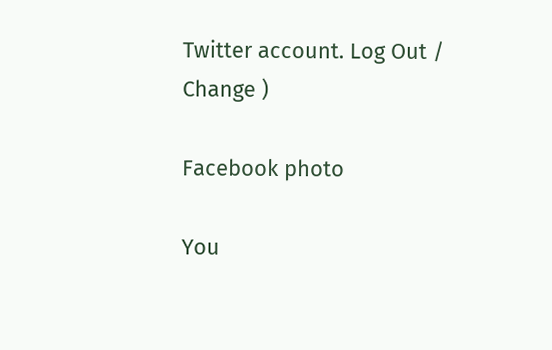Twitter account. Log Out /  Change )

Facebook photo

You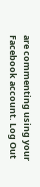are commenting using your Facebook account. Log Out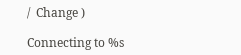/  Change )

Connecting to %s